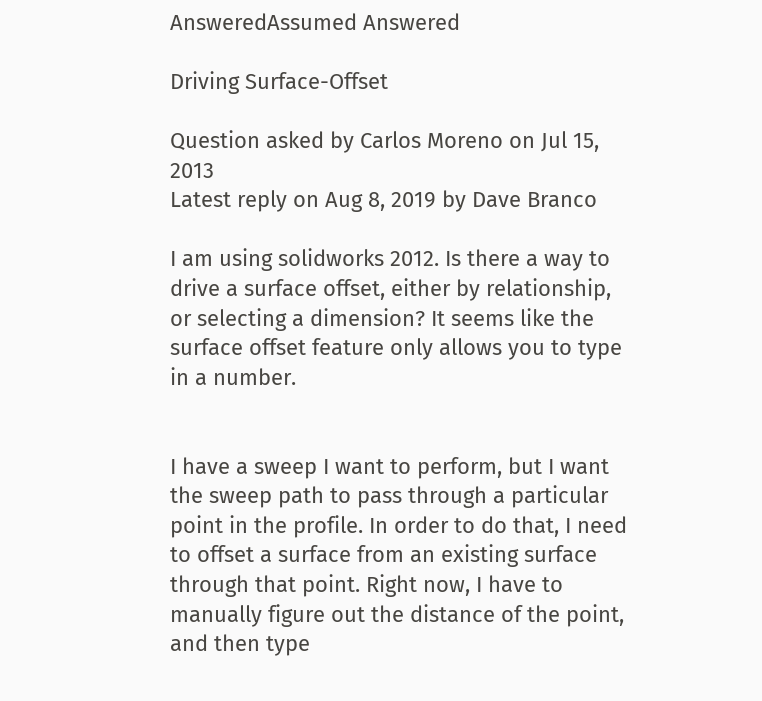AnsweredAssumed Answered

Driving Surface-Offset

Question asked by Carlos Moreno on Jul 15, 2013
Latest reply on Aug 8, 2019 by Dave Branco

I am using solidworks 2012. Is there a way to drive a surface offset, either by relationship, or selecting a dimension? It seems like the surface offset feature only allows you to type in a number.


I have a sweep I want to perform, but I want the sweep path to pass through a particular point in the profile. In order to do that, I need to offset a surface from an existing surface through that point. Right now, I have to manually figure out the distance of the point, and then type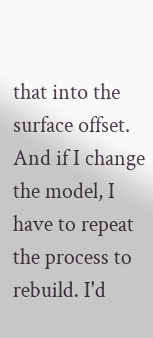that into the surface offset. And if I change the model, I have to repeat the process to rebuild. I'd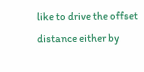like to drive the offset distance either by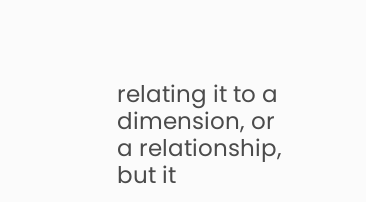relating it to a dimension, or a relationship, but it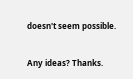doesn't seem possible.


Any ideas? Thanks.